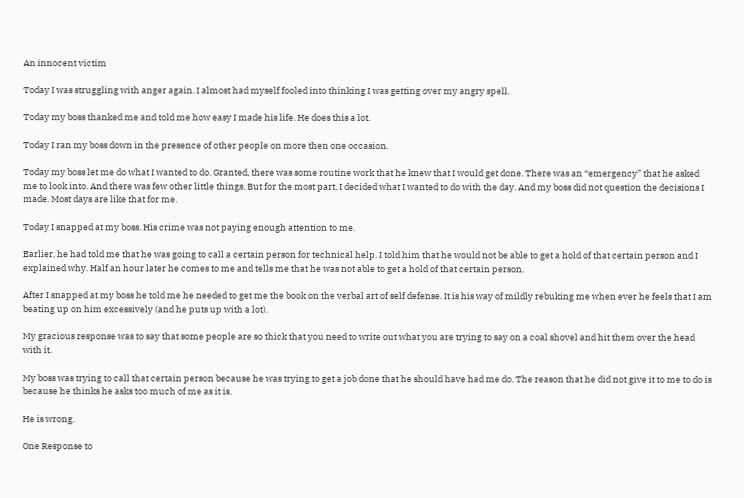An innocent victim

Today I was struggling with anger again. I almost had myself fooled into thinking I was getting over my angry spell.

Today my boss thanked me and told me how easy I made his life. He does this a lot.

Today I ran my boss down in the presence of other people on more then one occasion.

Today my boss let me do what I wanted to do. Granted, there was some routine work that he knew that I would get done. There was an “emergency” that he asked me to look into. And there was few other little things. But for the most part, I decided what I wanted to do with the day. And my boss did not question the decisions I made. Most days are like that for me.

Today I snapped at my boss. His crime was not paying enough attention to me.

Earlier, he had told me that he was going to call a certain person for technical help. I told him that he would not be able to get a hold of that certain person and I explained why. Half an hour later he comes to me and tells me that he was not able to get a hold of that certain person.

After I snapped at my boss he told me he needed to get me the book on the verbal art of self defense. It is his way of mildly rebuking me when ever he feels that I am beating up on him excessively (and he puts up with a lot).

My gracious response was to say that some people are so thick that you need to write out what you are trying to say on a coal shovel and hit them over the head with it.

My boss was trying to call that certain person because he was trying to get a job done that he should have had me do. The reason that he did not give it to me to do is because he thinks he asks too much of me as it is.

He is wrong.

One Response to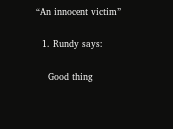“An innocent victim”

  1. Rundy says:

    Good thing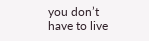you don’t have to live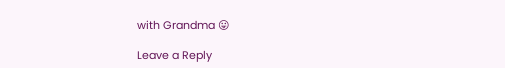with Grandma 😛

Leave a Reply